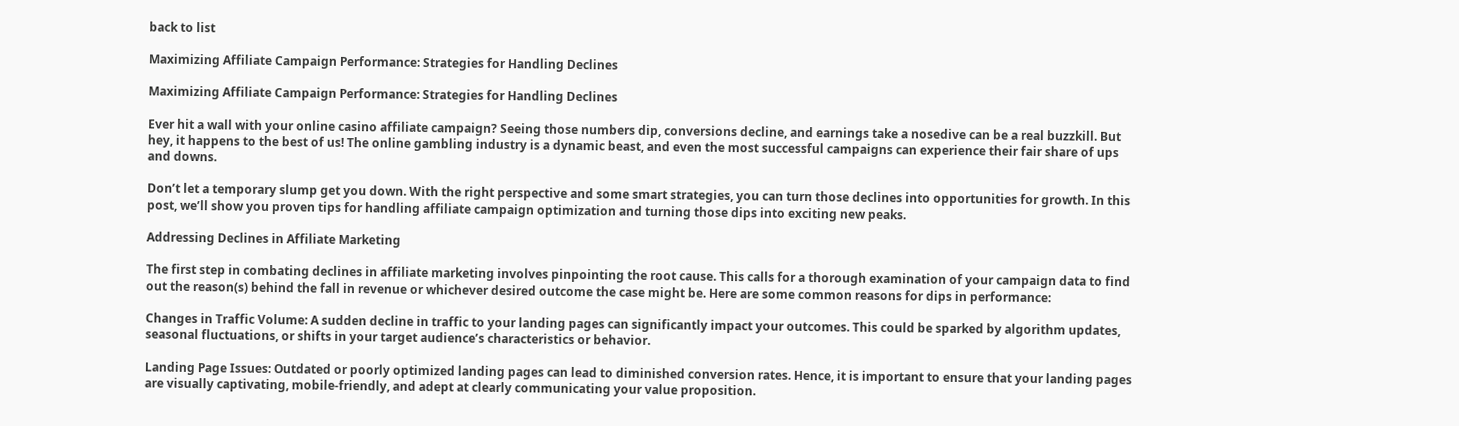back to list

Maximizing Affiliate Campaign Performance: Strategies for Handling Declines

Maximizing Affiliate Campaign Performance: Strategies for Handling Declines

Ever hit a wall with your online casino affiliate campaign? Seeing those numbers dip, conversions decline, and earnings take a nosedive can be a real buzzkill. But hey, it happens to the best of us! The online gambling industry is a dynamic beast, and even the most successful campaigns can experience their fair share of ups and downs.

Don’t let a temporary slump get you down. With the right perspective and some smart strategies, you can turn those declines into opportunities for growth. In this post, we’ll show you proven tips for handling affiliate campaign optimization and turning those dips into exciting new peaks.

Addressing Declines in Affiliate Marketing

The first step in combating declines in affiliate marketing involves pinpointing the root cause. This calls for a thorough examination of your campaign data to find out the reason(s) behind the fall in revenue or whichever desired outcome the case might be. Here are some common reasons for dips in performance:

Changes in Traffic Volume: A sudden decline in traffic to your landing pages can significantly impact your outcomes. This could be sparked by algorithm updates, seasonal fluctuations, or shifts in your target audience’s characteristics or behavior.

Landing Page Issues: Outdated or poorly optimized landing pages can lead to diminished conversion rates. Hence, it is important to ensure that your landing pages are visually captivating, mobile-friendly, and adept at clearly communicating your value proposition.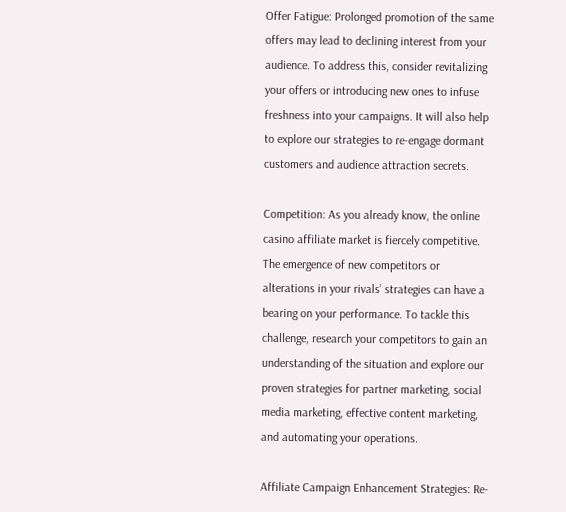Offer Fatigue: Prolonged promotion of the same offers may lead to declining interest from your audience. To address this, consider revitalizing your offers or introducing new ones to infuse freshness into your campaigns. It will also help to explore our strategies to re-engage dormant customers and audience attraction secrets.

Competition: As you already know, the online casino affiliate market is fiercely competitive. The emergence of new competitors or alterations in your rivals’ strategies can have a bearing on your performance. To tackle this challenge, research your competitors to gain an understanding of the situation and explore our proven strategies for partner marketing, social media marketing, effective content marketing, and automating your operations.

Affiliate Campaign Enhancement Strategies: Re-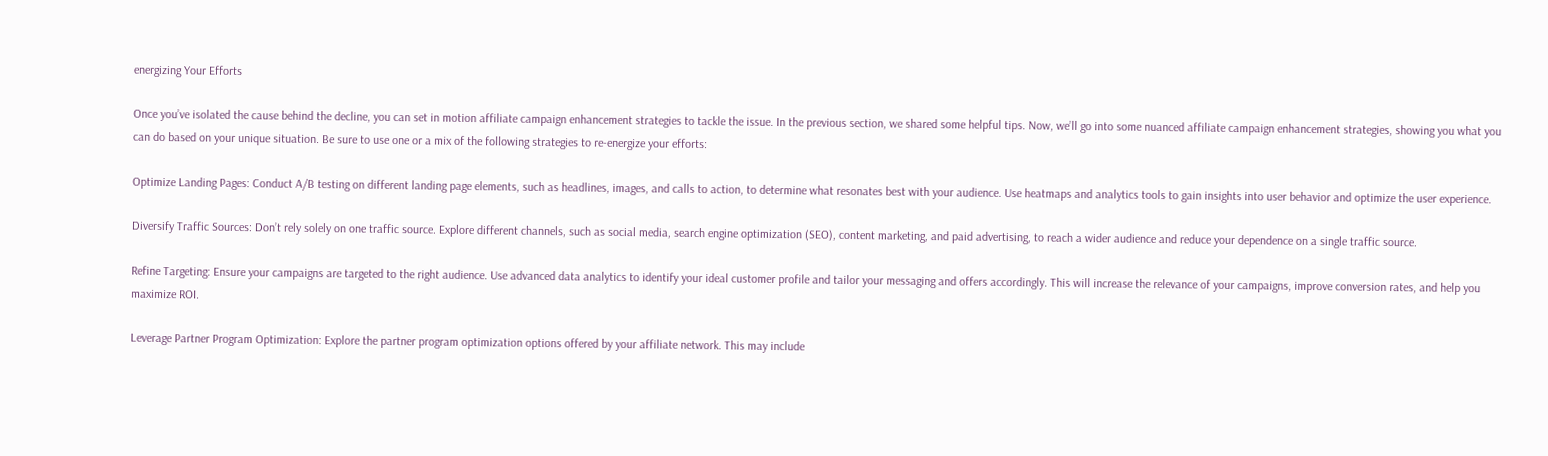energizing Your Efforts

Once you’ve isolated the cause behind the decline, you can set in motion affiliate campaign enhancement strategies to tackle the issue. In the previous section, we shared some helpful tips. Now, we’ll go into some nuanced affiliate campaign enhancement strategies, showing you what you can do based on your unique situation. Be sure to use one or a mix of the following strategies to re-energize your efforts:

Optimize Landing Pages: Conduct A/B testing on different landing page elements, such as headlines, images, and calls to action, to determine what resonates best with your audience. Use heatmaps and analytics tools to gain insights into user behavior and optimize the user experience.

Diversify Traffic Sources: Don’t rely solely on one traffic source. Explore different channels, such as social media, search engine optimization (SEO), content marketing, and paid advertising, to reach a wider audience and reduce your dependence on a single traffic source.

Refine Targeting: Ensure your campaigns are targeted to the right audience. Use advanced data analytics to identify your ideal customer profile and tailor your messaging and offers accordingly. This will increase the relevance of your campaigns, improve conversion rates, and help you maximize ROI.

Leverage Partner Program Optimization: Explore the partner program optimization options offered by your affiliate network. This may include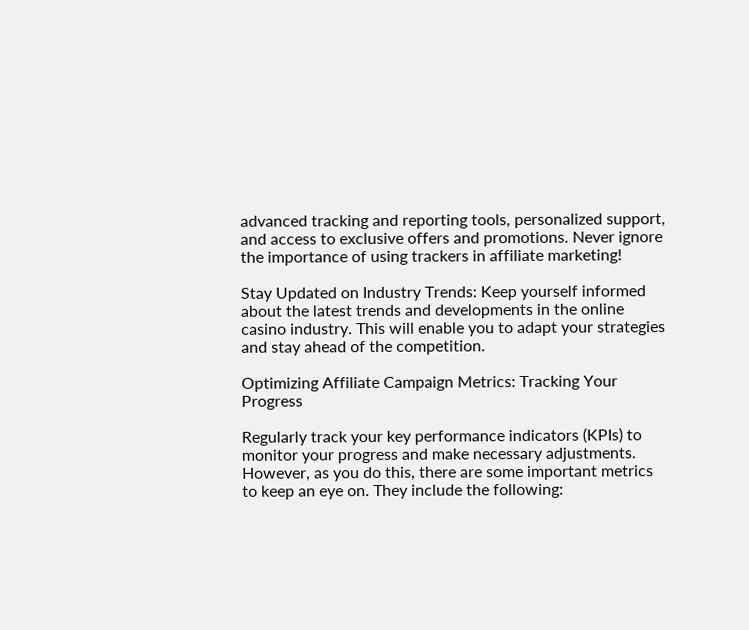advanced tracking and reporting tools, personalized support, and access to exclusive offers and promotions. Never ignore the importance of using trackers in affiliate marketing!

Stay Updated on Industry Trends: Keep yourself informed about the latest trends and developments in the online casino industry. This will enable you to adapt your strategies and stay ahead of the competition.

Optimizing Affiliate Campaign Metrics: Tracking Your Progress

Regularly track your key performance indicators (KPIs) to monitor your progress and make necessary adjustments. However, as you do this, there are some important metrics to keep an eye on. They include the following: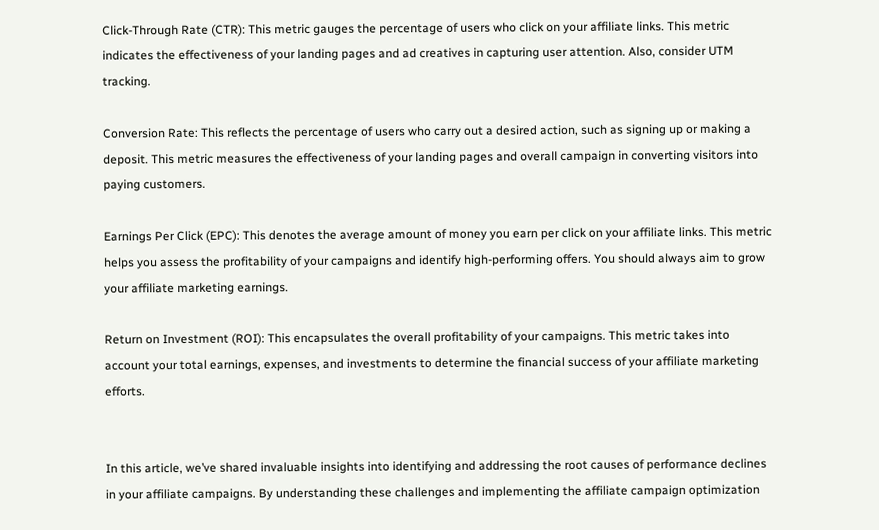Click-Through Rate (CTR): This metric gauges the percentage of users who click on your affiliate links. This metric indicates the effectiveness of your landing pages and ad creatives in capturing user attention. Also, consider UTM tracking.

Conversion Rate: This reflects the percentage of users who carry out a desired action, such as signing up or making a deposit. This metric measures the effectiveness of your landing pages and overall campaign in converting visitors into paying customers.

Earnings Per Click (EPC): This denotes the average amount of money you earn per click on your affiliate links. This metric helps you assess the profitability of your campaigns and identify high-performing offers. You should always aim to grow your affiliate marketing earnings.

Return on Investment (ROI): This encapsulates the overall profitability of your campaigns. This metric takes into account your total earnings, expenses, and investments to determine the financial success of your affiliate marketing efforts.


In this article, we’ve shared invaluable insights into identifying and addressing the root causes of performance declines in your affiliate campaigns. By understanding these challenges and implementing the affiliate campaign optimization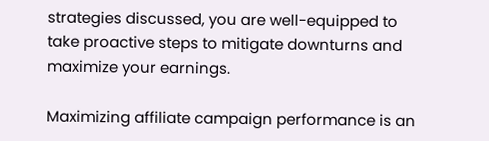strategies discussed, you are well-equipped to take proactive steps to mitigate downturns and maximize your earnings.

Maximizing affiliate campaign performance is an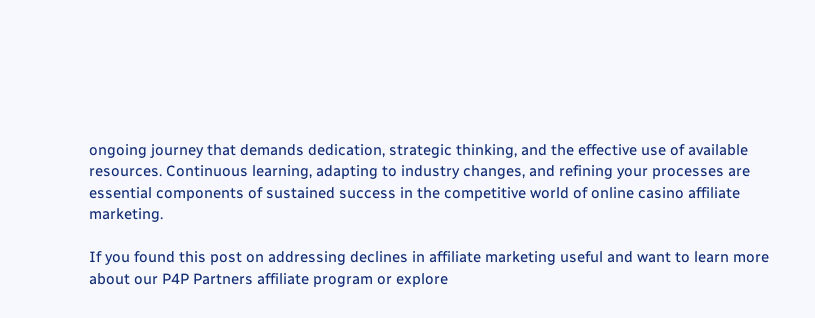ongoing journey that demands dedication, strategic thinking, and the effective use of available resources. Continuous learning, adapting to industry changes, and refining your processes are essential components of sustained success in the competitive world of online casino affiliate marketing.

If you found this post on addressing declines in affiliate marketing useful and want to learn more about our P4P Partners affiliate program or explore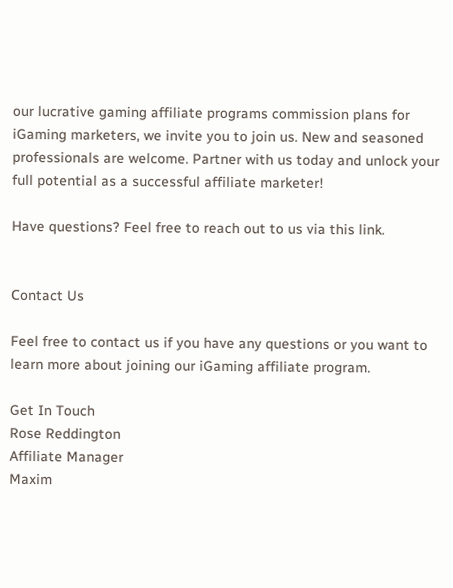our lucrative gaming affiliate programs commission plans for iGaming marketers, we invite you to join us. New and seasoned professionals are welcome. Partner with us today and unlock your full potential as a successful affiliate marketer!

Have questions? Feel free to reach out to us via this link.


Сontact Us

Feel free to contact us if you have any questions or you want to learn more about joining our iGaming affiliate program.

Get In Touch
Rose Reddington
Affiliate Manager
Maxim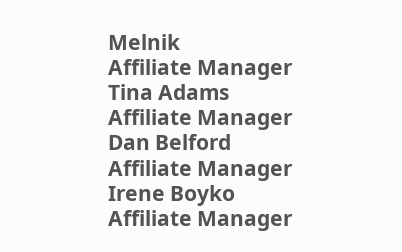Melnik
Affiliate Manager
Tina Adams
Affiliate Manager
Dan Belford
Affiliate Manager
Irene Boyko
Affiliate Manager